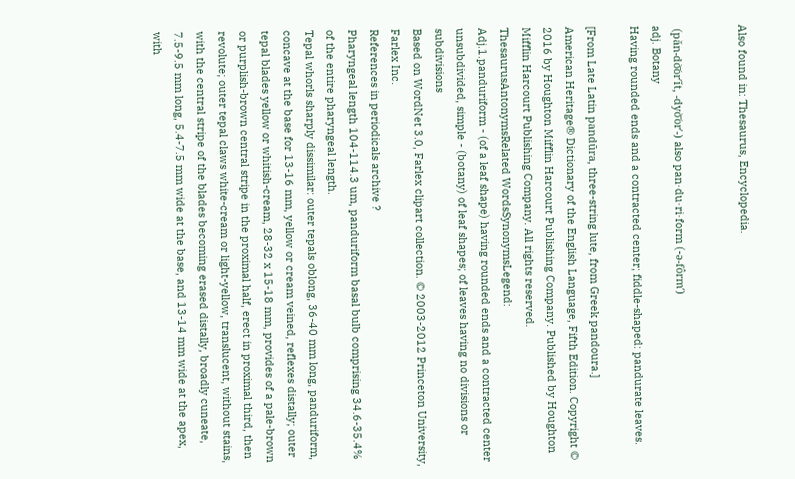Also found in: Thesaurus, Encyclopedia.


 (păn-do͝or′ĭt, -dyo͝or′-) also pan·du·ri·form (-ə-fôrm′)
adj. Botany
Having rounded ends and a contracted center; fiddle-shaped: pandurate leaves.

[From Late Latin pandūra, three-string lute, from Greek pandoura.]
American Heritage® Dictionary of the English Language, Fifth Edition. Copyright © 2016 by Houghton Mifflin Harcourt Publishing Company. Published by Houghton Mifflin Harcourt Publishing Company. All rights reserved.
ThesaurusAntonymsRelated WordsSynonymsLegend:
Adj.1.panduriform - (of a leaf shape) having rounded ends and a contracted center
unsubdivided, simple - (botany) of leaf shapes; of leaves having no divisions or subdivisions
Based on WordNet 3.0, Farlex clipart collection. © 2003-2012 Princeton University, Farlex Inc.
References in periodicals archive ?
Pharyngeal length 104-114.3 um, panduriform basal bulb comprising 34.6-35.4% of the entire pharyngeal length.
Tepal whorls sharply dissimilar: outer tepals oblong, 36-40 mm long, panduriform, concave at the base for 13-16 mm, yellow or cream veined, reflexes distally; outer tepal blades yellow or whitish-cream, 28-32 x 15-18 mm, provides of a pale-brown or purplish-brown central stripe in the proximal half, erect in proximal third, then revolute; outer tepal claws white-cream or light-yellow, translucent, without stains, with the central stripe of the blades becoming erased distally, broadly cuneate, 7.5-9.5 mm long, 5.4-7.5 mm wide at the base, and 13-14 mm wide at the apex, with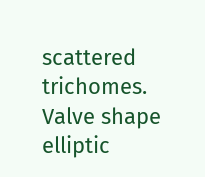scattered trichomes.
Valve shape elliptic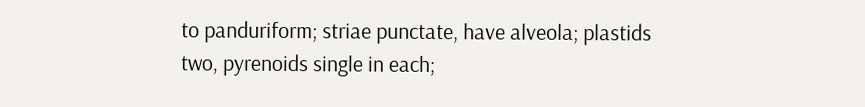to panduriform; striae punctate, have alveola; plastids two, pyrenoids single in each;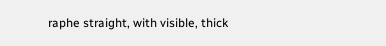raphe straight, with visible, thick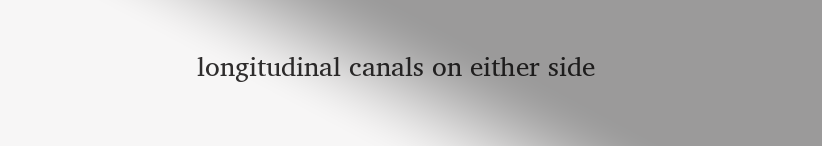longitudinal canals on either side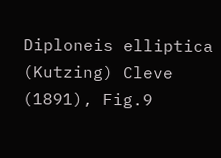Diploneis elliptica (Kutzing) Cleve (1891), Fig.9